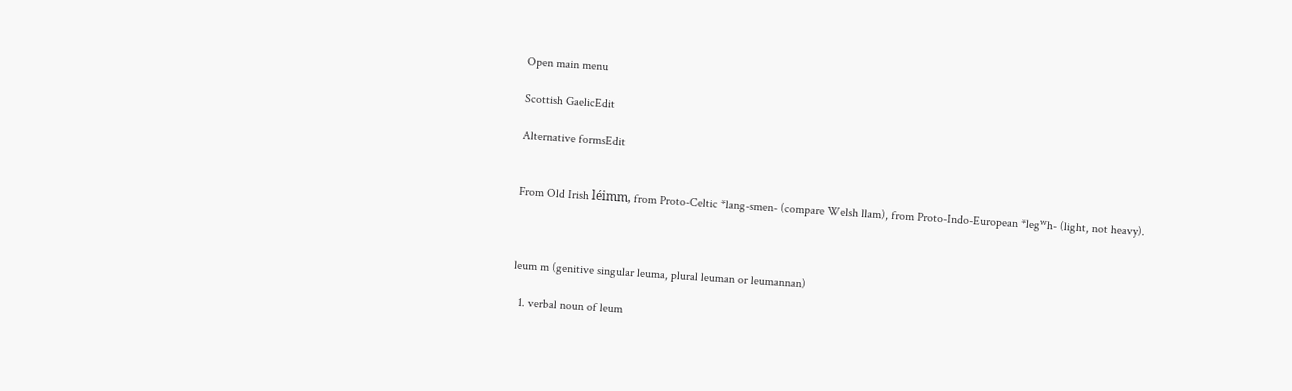Open main menu

Scottish GaelicEdit

Alternative formsEdit


From Old Irish léimm, from Proto-Celtic *lang-smen- (compare Welsh llam), from Proto-Indo-European *legʷh- (light, not heavy).



leum m (genitive singular leuma, plural leuman or leumannan)

  1. verbal noun of leum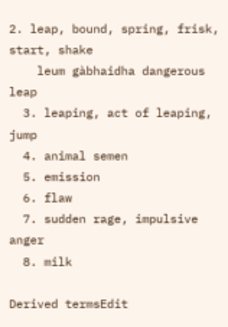2. leap, bound, spring, frisk, start, shake
    leum gàbhaidha dangerous leap
  3. leaping, act of leaping, jump
  4. animal semen
  5. emission
  6. flaw
  7. sudden rage, impulsive anger
  8. milk

Derived termsEdit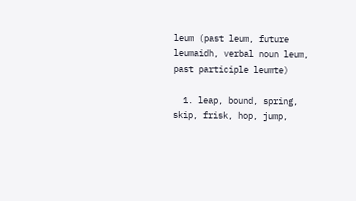leum (past leum, future leumaidh, verbal noun leum, past participle leumte)

  1. leap, bound, spring, skip, frisk, hop, jump,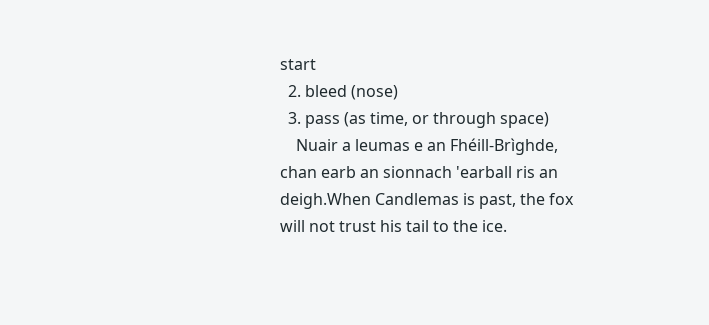start
  2. bleed (nose)
  3. pass (as time, or through space)
    Nuair a leumas e an Fhéill-Brìghde, chan earb an sionnach 'earball ris an deigh.When Candlemas is past, the fox will not trust his tail to the ice.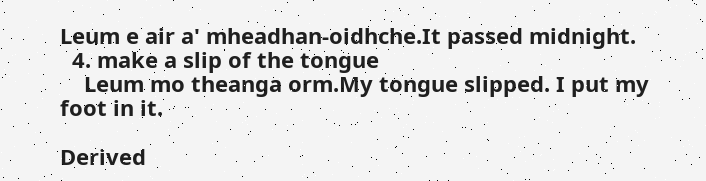Leum e air a' mheadhan-oidhche.It passed midnight.
  4. make a slip of the tongue
    Leum mo theanga orm.My tongue slipped. I put my foot in it.

Derived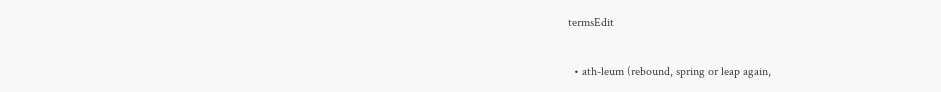termsEdit

  • ath-leum (rebound, spring or leap again,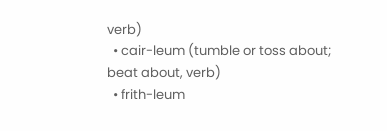verb)
  • cair-leum (tumble or toss about; beat about, verb)
  • frith-leum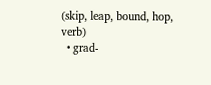(skip, leap, bound, hop, verb)
  • grad-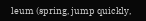leum (spring, jump quickly,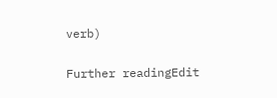verb)

Further readingEdit